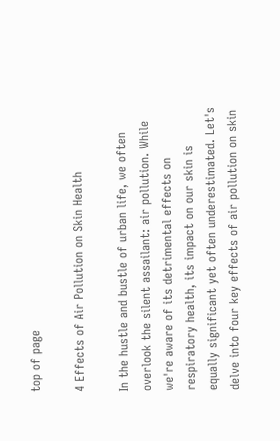top of page

4 Effects of Air Pollution on Skin Health

In the hustle and bustle of urban life, we often overlook the silent assailant: air pollution. While we're aware of its detrimental effects on respiratory health, its impact on our skin is equally significant yet often underestimated. Let's delve into four key effects of air pollution on skin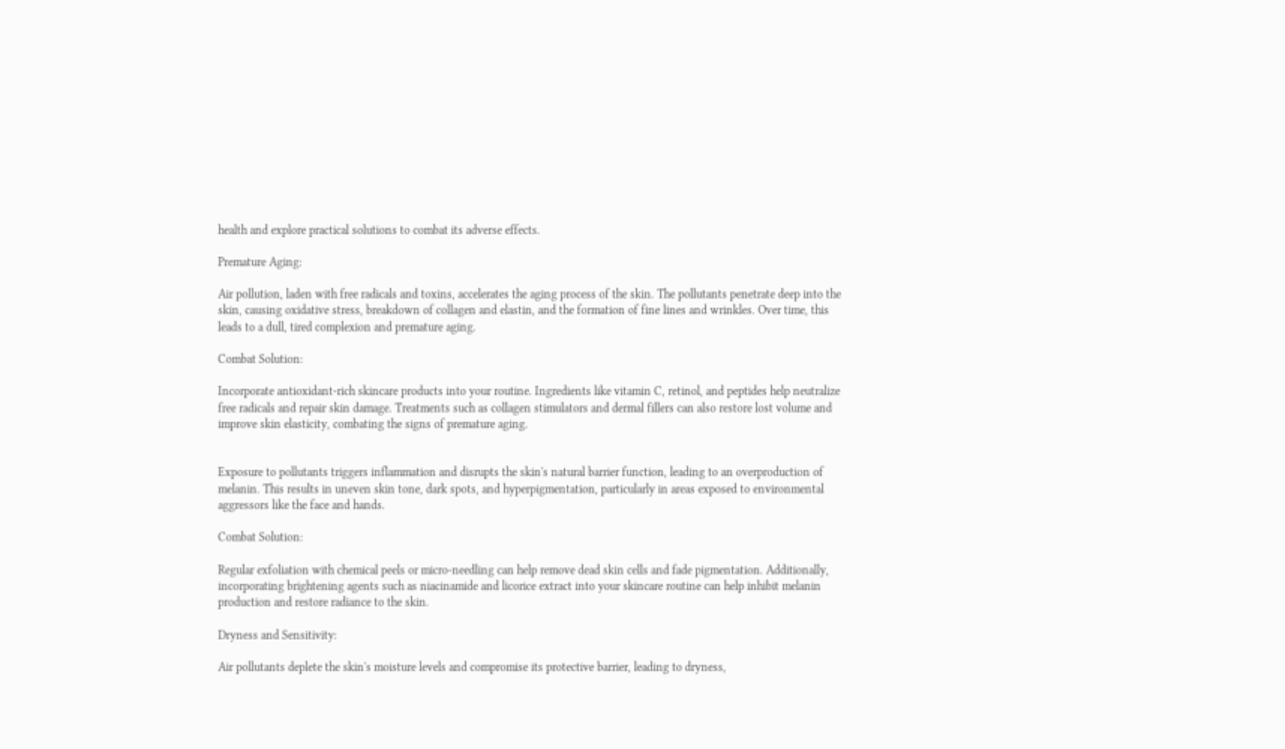health and explore practical solutions to combat its adverse effects.

Premature Aging:

Air pollution, laden with free radicals and toxins, accelerates the aging process of the skin. The pollutants penetrate deep into the skin, causing oxidative stress, breakdown of collagen and elastin, and the formation of fine lines and wrinkles. Over time, this leads to a dull, tired complexion and premature aging.

Combat Solution:

Incorporate antioxidant-rich skincare products into your routine. Ingredients like vitamin C, retinol, and peptides help neutralize free radicals and repair skin damage. Treatments such as collagen stimulators and dermal fillers can also restore lost volume and improve skin elasticity, combating the signs of premature aging.


Exposure to pollutants triggers inflammation and disrupts the skin's natural barrier function, leading to an overproduction of melanin. This results in uneven skin tone, dark spots, and hyperpigmentation, particularly in areas exposed to environmental aggressors like the face and hands.

Combat Solution:

Regular exfoliation with chemical peels or micro-needling can help remove dead skin cells and fade pigmentation. Additionally, incorporating brightening agents such as niacinamide and licorice extract into your skincare routine can help inhibit melanin production and restore radiance to the skin.

Dryness and Sensitivity:

Air pollutants deplete the skin's moisture levels and compromise its protective barrier, leading to dryness,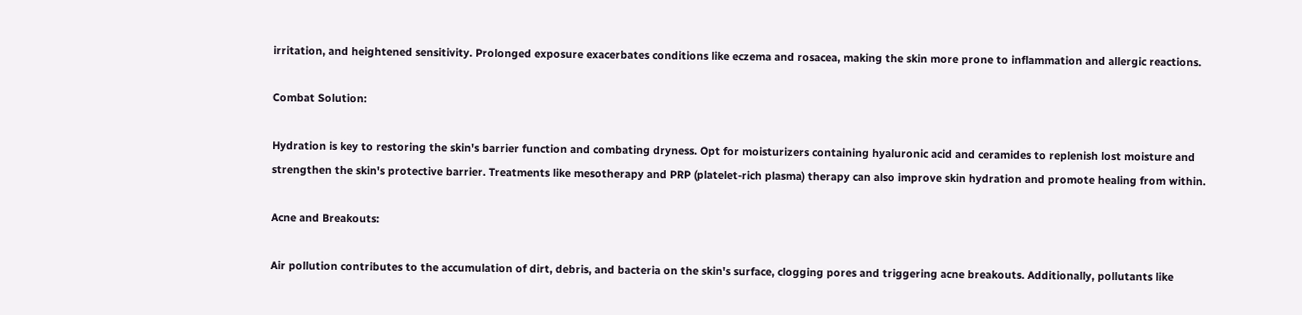irritation, and heightened sensitivity. Prolonged exposure exacerbates conditions like eczema and rosacea, making the skin more prone to inflammation and allergic reactions.

Combat Solution:

Hydration is key to restoring the skin's barrier function and combating dryness. Opt for moisturizers containing hyaluronic acid and ceramides to replenish lost moisture and strengthen the skin's protective barrier. Treatments like mesotherapy and PRP (platelet-rich plasma) therapy can also improve skin hydration and promote healing from within.

Acne and Breakouts:

Air pollution contributes to the accumulation of dirt, debris, and bacteria on the skin's surface, clogging pores and triggering acne breakouts. Additionally, pollutants like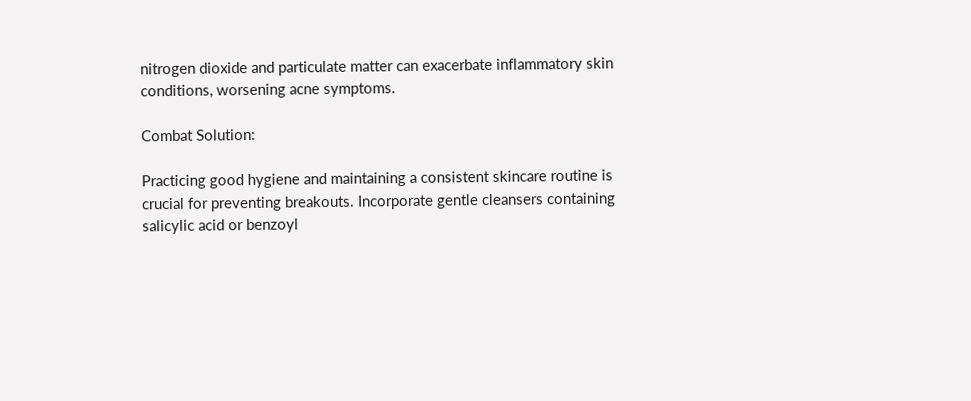nitrogen dioxide and particulate matter can exacerbate inflammatory skin conditions, worsening acne symptoms.

Combat Solution:

Practicing good hygiene and maintaining a consistent skincare routine is crucial for preventing breakouts. Incorporate gentle cleansers containing salicylic acid or benzoyl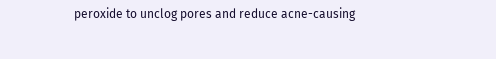peroxide to unclog pores and reduce acne-causing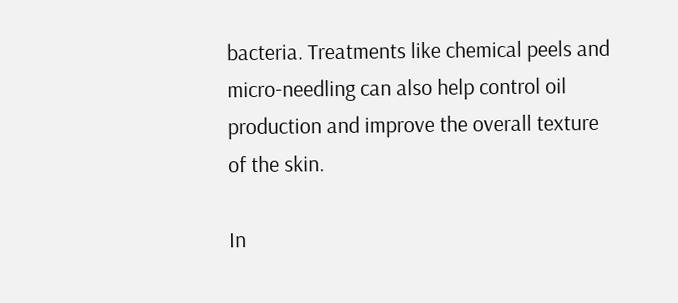bacteria. Treatments like chemical peels and micro-needling can also help control oil production and improve the overall texture of the skin.

In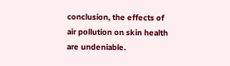conclusion, the effects of air pollution on skin health are undeniable.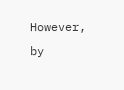However, by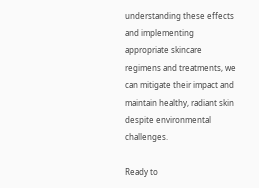understanding these effects and implementing appropriate skincare regimens and treatments, we can mitigate their impact and maintain healthy, radiant skin despite environmental challenges.

Ready to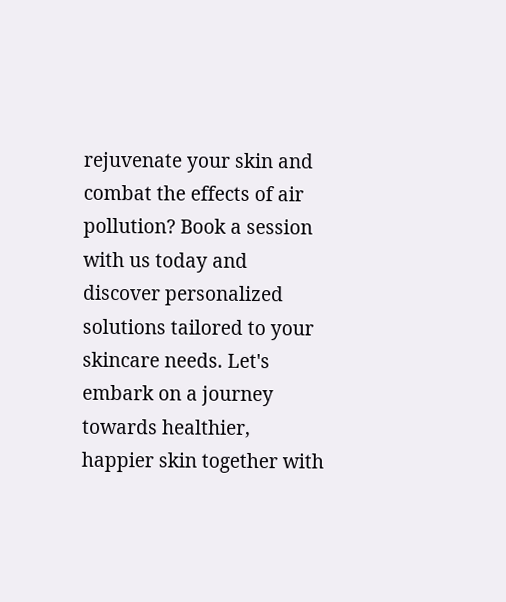rejuvenate your skin and combat the effects of air pollution? Book a session with us today and discover personalized solutions tailored to your skincare needs. Let's embark on a journey towards healthier, happier skin together with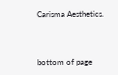Carisma Aesthetics.



bottom of page